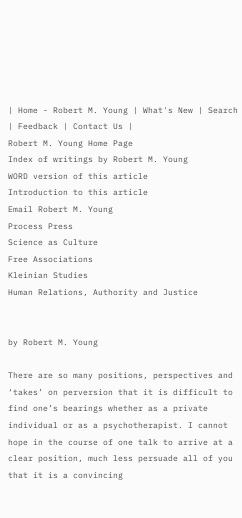| Home - Robert M. Young | What's New | Search | Feedback | Contact Us |
Robert M. Young Home Page
Index of writings by Robert M. Young
WORD version of this article
Introduction to this article
Email Robert M. Young
Process Press
Science as Culture
Free Associations
Kleinian Studies
Human Relations, Authority and Justice


by Robert M. Young

There are so many positions, perspectives and ‘takes’ on perversion that it is difficult to find one’s bearings whether as a private individual or as a psychotherapist. I cannot hope in the course of one talk to arrive at a clear position, much less persuade all of you that it is a convincing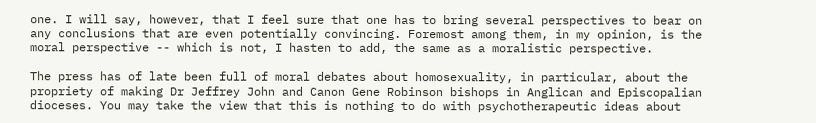one. I will say, however, that I feel sure that one has to bring several perspectives to bear on any conclusions that are even potentially convincing. Foremost among them, in my opinion, is the moral perspective -- which is not, I hasten to add, the same as a moralistic perspective.

The press has of late been full of moral debates about homosexuality, in particular, about the propriety of making Dr Jeffrey John and Canon Gene Robinson bishops in Anglican and Episcopalian dioceses. You may take the view that this is nothing to do with psychotherapeutic ideas about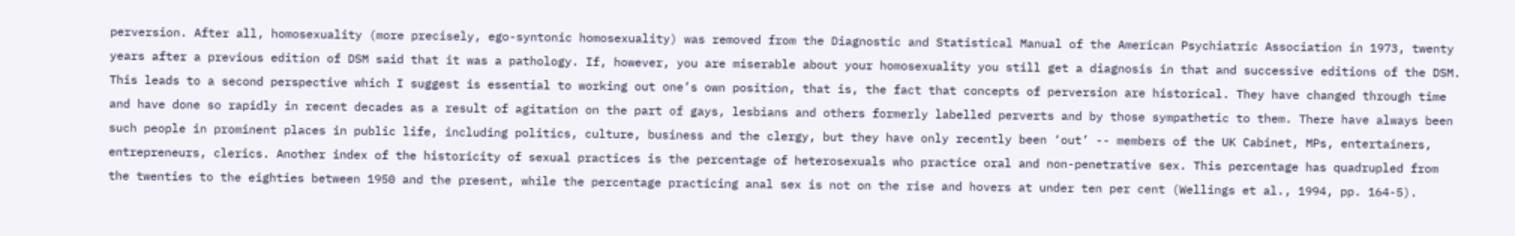perversion. After all, homosexuality (more precisely, ego-syntonic homosexuality) was removed from the Diagnostic and Statistical Manual of the American Psychiatric Association in 1973, twenty years after a previous edition of DSM said that it was a pathology. If, however, you are miserable about your homosexuality you still get a diagnosis in that and successive editions of the DSM. This leads to a second perspective which I suggest is essential to working out one’s own position, that is, the fact that concepts of perversion are historical. They have changed through time and have done so rapidly in recent decades as a result of agitation on the part of gays, lesbians and others formerly labelled perverts and by those sympathetic to them. There have always been such people in prominent places in public life, including politics, culture, business and the clergy, but they have only recently been ‘out’ -- members of the UK Cabinet, MPs, entertainers, entrepreneurs, clerics. Another index of the historicity of sexual practices is the percentage of heterosexuals who practice oral and non-penetrative sex. This percentage has quadrupled from the twenties to the eighties between 1950 and the present, while the percentage practicing anal sex is not on the rise and hovers at under ten per cent (Wellings et al., 1994, pp. 164-5).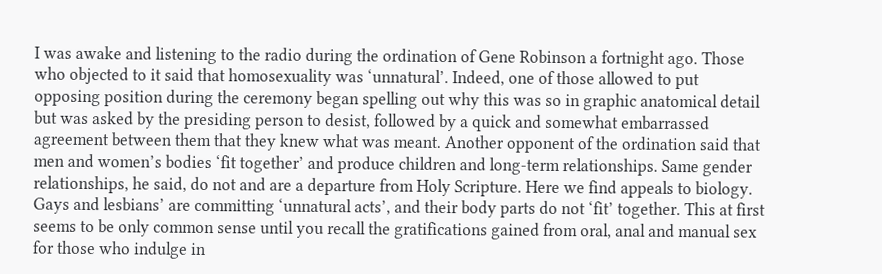I was awake and listening to the radio during the ordination of Gene Robinson a fortnight ago. Those who objected to it said that homosexuality was ‘unnatural’. Indeed, one of those allowed to put opposing position during the ceremony began spelling out why this was so in graphic anatomical detail but was asked by the presiding person to desist, followed by a quick and somewhat embarrassed agreement between them that they knew what was meant. Another opponent of the ordination said that men and women’s bodies ‘fit together’ and produce children and long-term relationships. Same gender relationships, he said, do not and are a departure from Holy Scripture. Here we find appeals to biology. Gays and lesbians’ are committing ‘unnatural acts’, and their body parts do not ‘fit’ together. This at first seems to be only common sense until you recall the gratifications gained from oral, anal and manual sex for those who indulge in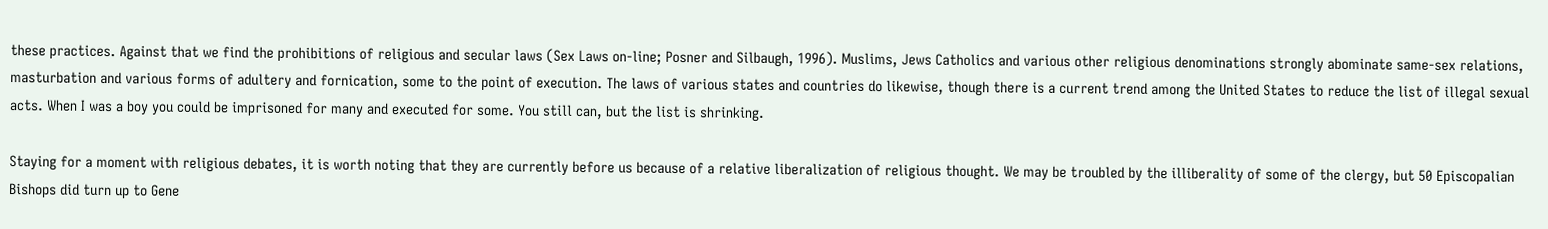these practices. Against that we find the prohibitions of religious and secular laws (Sex Laws on-line; Posner and Silbaugh, 1996). Muslims, Jews Catholics and various other religious denominations strongly abominate same-sex relations, masturbation and various forms of adultery and fornication, some to the point of execution. The laws of various states and countries do likewise, though there is a current trend among the United States to reduce the list of illegal sexual acts. When I was a boy you could be imprisoned for many and executed for some. You still can, but the list is shrinking.

Staying for a moment with religious debates, it is worth noting that they are currently before us because of a relative liberalization of religious thought. We may be troubled by the illiberality of some of the clergy, but 50 Episcopalian Bishops did turn up to Gene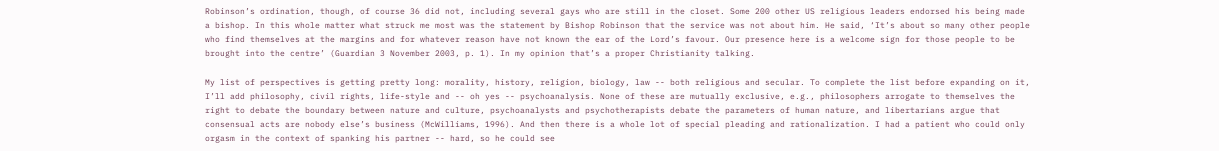Robinson’s ordination, though, of course 36 did not, including several gays who are still in the closet. Some 200 other US religious leaders endorsed his being made a bishop. In this whole matter what struck me most was the statement by Bishop Robinson that the service was not about him. He said, ‘It’s about so many other people who find themselves at the margins and for whatever reason have not known the ear of the Lord’s favour. Our presence here is a welcome sign for those people to be brought into the centre’ (Guardian 3 November 2003, p. 1). In my opinion that’s a proper Christianity talking.

My list of perspectives is getting pretty long: morality, history, religion, biology, law -- both religious and secular. To complete the list before expanding on it, I’ll add philosophy, civil rights, life-style and -- oh yes -- psychoanalysis. None of these are mutually exclusive, e.g., philosophers arrogate to themselves the right to debate the boundary between nature and culture, psychoanalysts and psychotherapists debate the parameters of human nature, and libertarians argue that consensual acts are nobody else’s business (McWilliams, 1996). And then there is a whole lot of special pleading and rationalization. I had a patient who could only orgasm in the context of spanking his partner -- hard, so he could see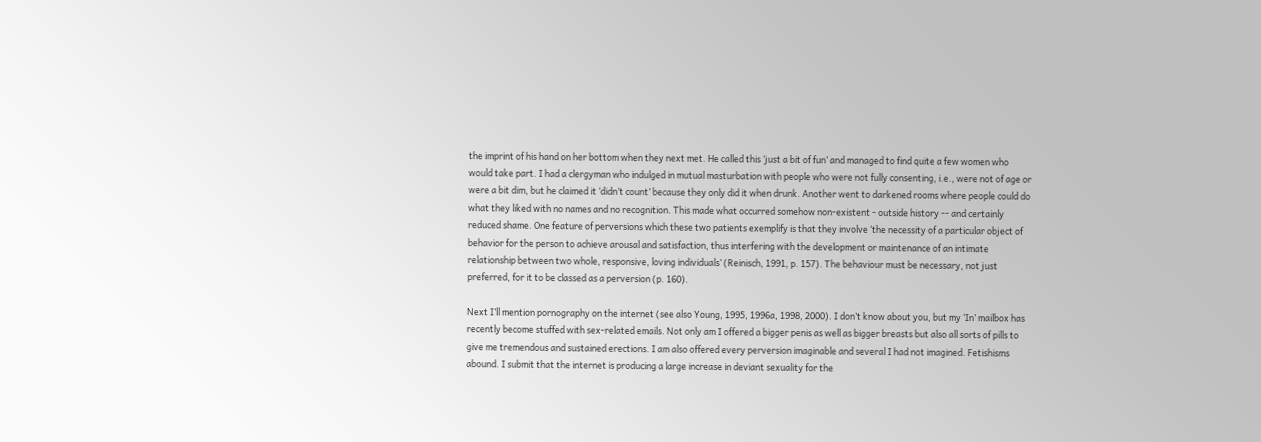the imprint of his hand on her bottom when they next met. He called this ‘just a bit of fun’ and managed to find quite a few women who would take part. I had a clergyman who indulged in mutual masturbation with people who were not fully consenting, i.e., were not of age or were a bit dim, but he claimed it ‘didn’t count’ because they only did it when drunk. Another went to darkened rooms where people could do what they liked with no names and no recognition. This made what occurred somehow non-existent - outside history -- and certainly reduced shame. One feature of perversions which these two patients exemplify is that they involve ‘the necessity of a particular object of behavior for the person to achieve arousal and satisfaction, thus interfering with the development or maintenance of an intimate relationship between two whole, responsive, loving individuals’ (Reinisch, 1991, p. 157). The behaviour must be necessary, not just preferred, for it to be classed as a perversion (p. 160).

Next I’ll mention pornography on the internet (see also Young, 1995, 1996a, 1998, 2000). I don’t know about you, but my ‘In’ mailbox has recently become stuffed with sex-related emails. Not only am I offered a bigger penis as well as bigger breasts but also all sorts of pills to give me tremendous and sustained erections. I am also offered every perversion imaginable and several I had not imagined. Fetishisms abound. I submit that the internet is producing a large increase in deviant sexuality for the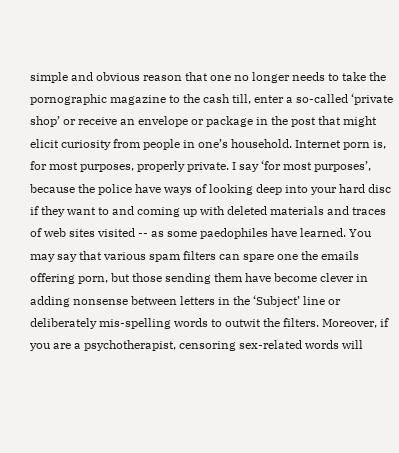simple and obvious reason that one no longer needs to take the pornographic magazine to the cash till, enter a so-called ‘private shop’ or receive an envelope or package in the post that might elicit curiosity from people in one’s household. Internet porn is, for most purposes, properly private. I say ‘for most purposes’, because the police have ways of looking deep into your hard disc if they want to and coming up with deleted materials and traces of web sites visited -- as some paedophiles have learned. You may say that various spam filters can spare one the emails offering porn, but those sending them have become clever in adding nonsense between letters in the ‘Subject’ line or deliberately mis-spelling words to outwit the filters. Moreover, if you are a psychotherapist, censoring sex-related words will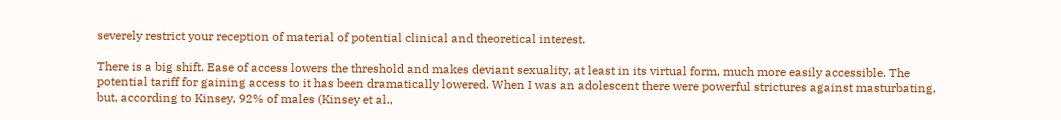severely restrict your reception of material of potential clinical and theoretical interest.

There is a big shift. Ease of access lowers the threshold and makes deviant sexuality, at least in its virtual form, much more easily accessible. The potential tariff for gaining access to it has been dramatically lowered. When I was an adolescent there were powerful strictures against masturbating, but, according to Kinsey, 92% of males (Kinsey et al.,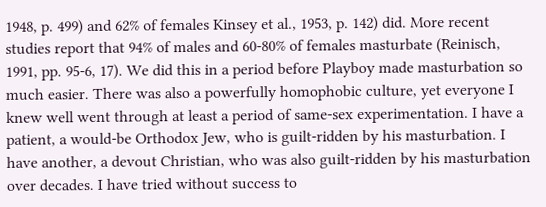1948, p. 499) and 62% of females Kinsey et al., 1953, p. 142) did. More recent studies report that 94% of males and 60-80% of females masturbate (Reinisch, 1991, pp. 95-6, 17). We did this in a period before Playboy made masturbation so much easier. There was also a powerfully homophobic culture, yet everyone I knew well went through at least a period of same-sex experimentation. I have a patient, a would-be Orthodox Jew, who is guilt-ridden by his masturbation. I have another, a devout Christian, who was also guilt-ridden by his masturbation over decades. I have tried without success to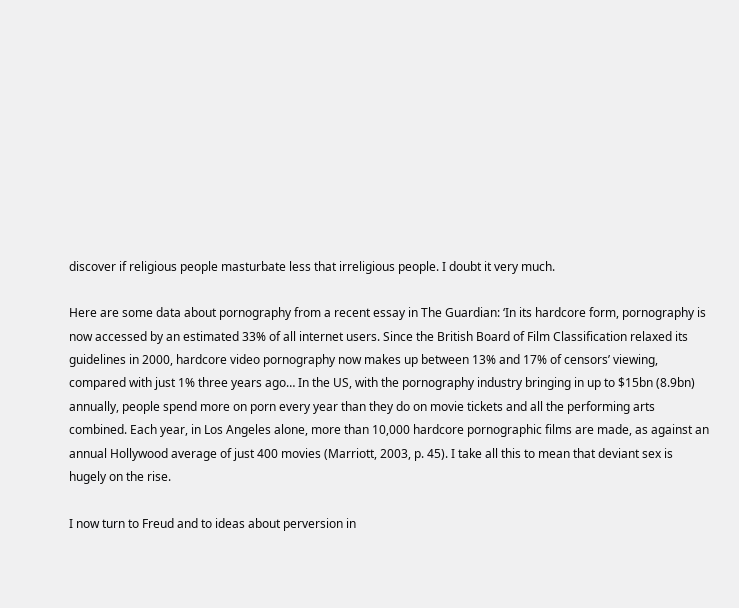discover if religious people masturbate less that irreligious people. I doubt it very much.

Here are some data about pornography from a recent essay in The Guardian: ‘In its hardcore form, pornography is now accessed by an estimated 33% of all internet users. Since the British Board of Film Classification relaxed its guidelines in 2000, hardcore video pornography now makes up between 13% and 17% of censors’ viewing, compared with just 1% three years ago… In the US, with the pornography industry bringing in up to $15bn (8.9bn) annually, people spend more on porn every year than they do on movie tickets and all the performing arts combined. Each year, in Los Angeles alone, more than 10,000 hardcore pornographic films are made, as against an annual Hollywood average of just 400 movies (Marriott, 2003, p. 45). I take all this to mean that deviant sex is hugely on the rise.

I now turn to Freud and to ideas about perversion in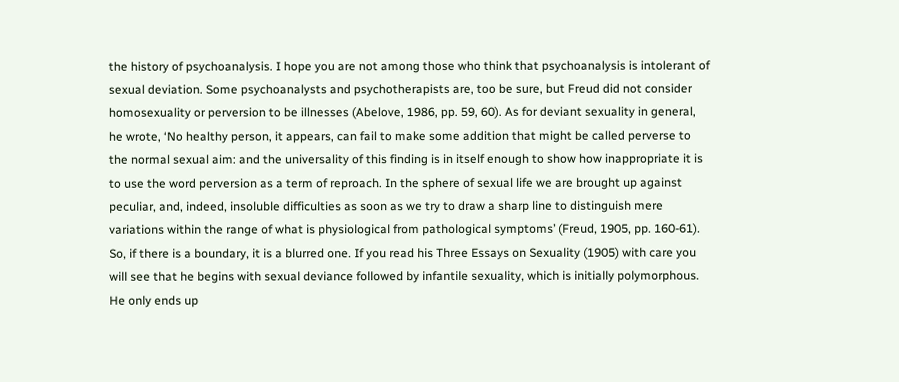the history of psychoanalysis. I hope you are not among those who think that psychoanalysis is intolerant of sexual deviation. Some psychoanalysts and psychotherapists are, too be sure, but Freud did not consider homosexuality or perversion to be illnesses (Abelove, 1986, pp. 59, 60). As for deviant sexuality in general, he wrote, ‘No healthy person, it appears, can fail to make some addition that might be called perverse to the normal sexual aim: and the universality of this finding is in itself enough to show how inappropriate it is to use the word perversion as a term of reproach. In the sphere of sexual life we are brought up against peculiar, and, indeed, insoluble difficulties as soon as we try to draw a sharp line to distinguish mere variations within the range of what is physiological from pathological symptoms’ (Freud, 1905, pp. 160-61). So, if there is a boundary, it is a blurred one. If you read his Three Essays on Sexuality (1905) with care you will see that he begins with sexual deviance followed by infantile sexuality, which is initially polymorphous. He only ends up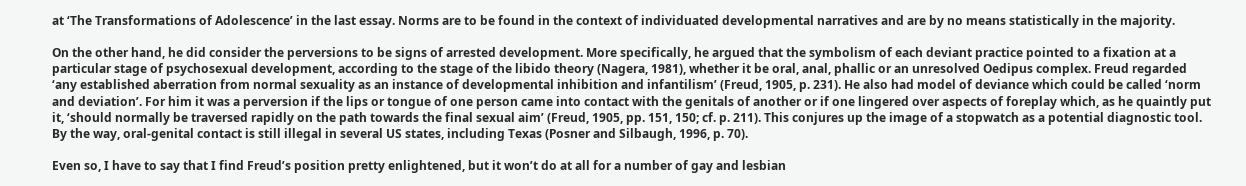at ‘The Transformations of Adolescence’ in the last essay. Norms are to be found in the context of individuated developmental narratives and are by no means statistically in the majority.

On the other hand, he did consider the perversions to be signs of arrested development. More specifically, he argued that the symbolism of each deviant practice pointed to a fixation at a particular stage of psychosexual development, according to the stage of the libido theory (Nagera, 1981), whether it be oral, anal, phallic or an unresolved Oedipus complex. Freud regarded ‘any established aberration from normal sexuality as an instance of developmental inhibition and infantilism’ (Freud, 1905, p. 231). He also had model of deviance which could be called ‘norm and deviation’. For him it was a perversion if the lips or tongue of one person came into contact with the genitals of another or if one lingered over aspects of foreplay which, as he quaintly put it, ‘should normally be traversed rapidly on the path towards the final sexual aim’ (Freud, 1905, pp. 151, 150; cf. p. 211). This conjures up the image of a stopwatch as a potential diagnostic tool. By the way, oral-genital contact is still illegal in several US states, including Texas (Posner and Silbaugh, 1996, p. 70).

Even so, I have to say that I find Freud’s position pretty enlightened, but it won’t do at all for a number of gay and lesbian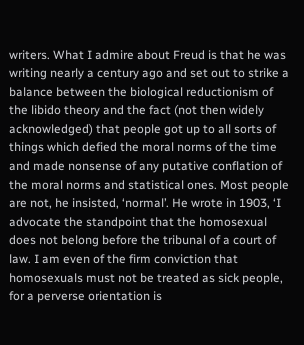writers. What I admire about Freud is that he was writing nearly a century ago and set out to strike a balance between the biological reductionism of the libido theory and the fact (not then widely acknowledged) that people got up to all sorts of things which defied the moral norms of the time and made nonsense of any putative conflation of the moral norms and statistical ones. Most people are not, he insisted, ‘normal’. He wrote in 1903, ‘I advocate the standpoint that the homosexual does not belong before the tribunal of a court of law. I am even of the firm conviction that homosexuals must not be treated as sick people, for a perverse orientation is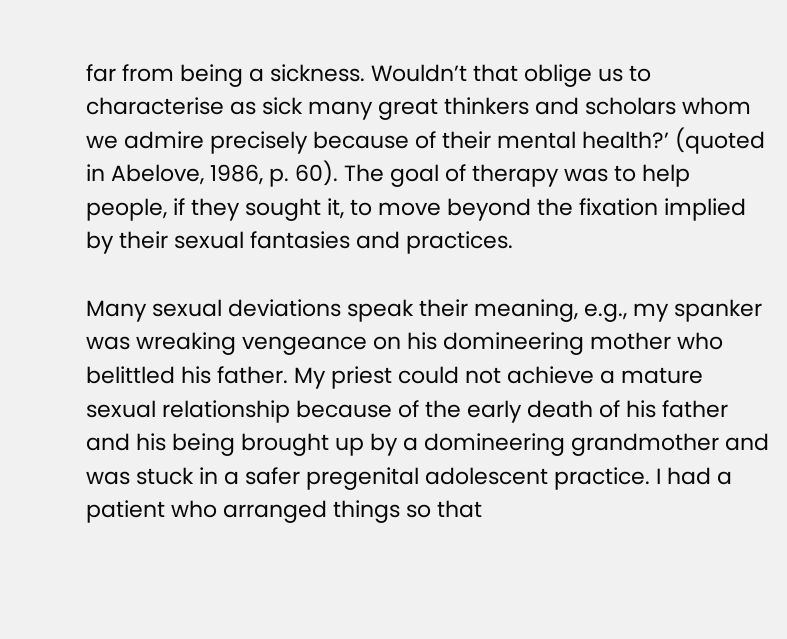far from being a sickness. Wouldn’t that oblige us to characterise as sick many great thinkers and scholars whom we admire precisely because of their mental health?’ (quoted in Abelove, 1986, p. 60). The goal of therapy was to help people, if they sought it, to move beyond the fixation implied by their sexual fantasies and practices.

Many sexual deviations speak their meaning, e.g., my spanker was wreaking vengeance on his domineering mother who belittled his father. My priest could not achieve a mature sexual relationship because of the early death of his father and his being brought up by a domineering grandmother and was stuck in a safer pregenital adolescent practice. I had a patient who arranged things so that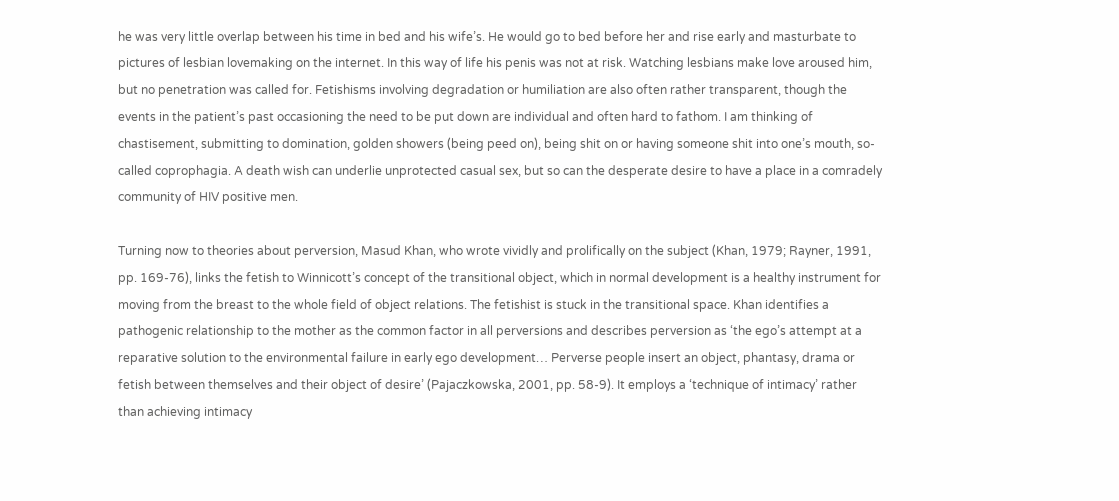he was very little overlap between his time in bed and his wife’s. He would go to bed before her and rise early and masturbate to pictures of lesbian lovemaking on the internet. In this way of life his penis was not at risk. Watching lesbians make love aroused him, but no penetration was called for. Fetishisms involving degradation or humiliation are also often rather transparent, though the events in the patient’s past occasioning the need to be put down are individual and often hard to fathom. I am thinking of chastisement, submitting to domination, golden showers (being peed on), being shit on or having someone shit into one’s mouth, so-called coprophagia. A death wish can underlie unprotected casual sex, but so can the desperate desire to have a place in a comradely community of HIV positive men.

Turning now to theories about perversion, Masud Khan, who wrote vividly and prolifically on the subject (Khan, 1979; Rayner, 1991, pp. 169-76), links the fetish to Winnicott’s concept of the transitional object, which in normal development is a healthy instrument for moving from the breast to the whole field of object relations. The fetishist is stuck in the transitional space. Khan identifies a pathogenic relationship to the mother as the common factor in all perversions and describes perversion as ‘the ego’s attempt at a reparative solution to the environmental failure in early ego development… Perverse people insert an object, phantasy, drama or fetish between themselves and their object of desire’ (Pajaczkowska, 2001, pp. 58-9). It employs a ‘technique of intimacy’ rather than achieving intimacy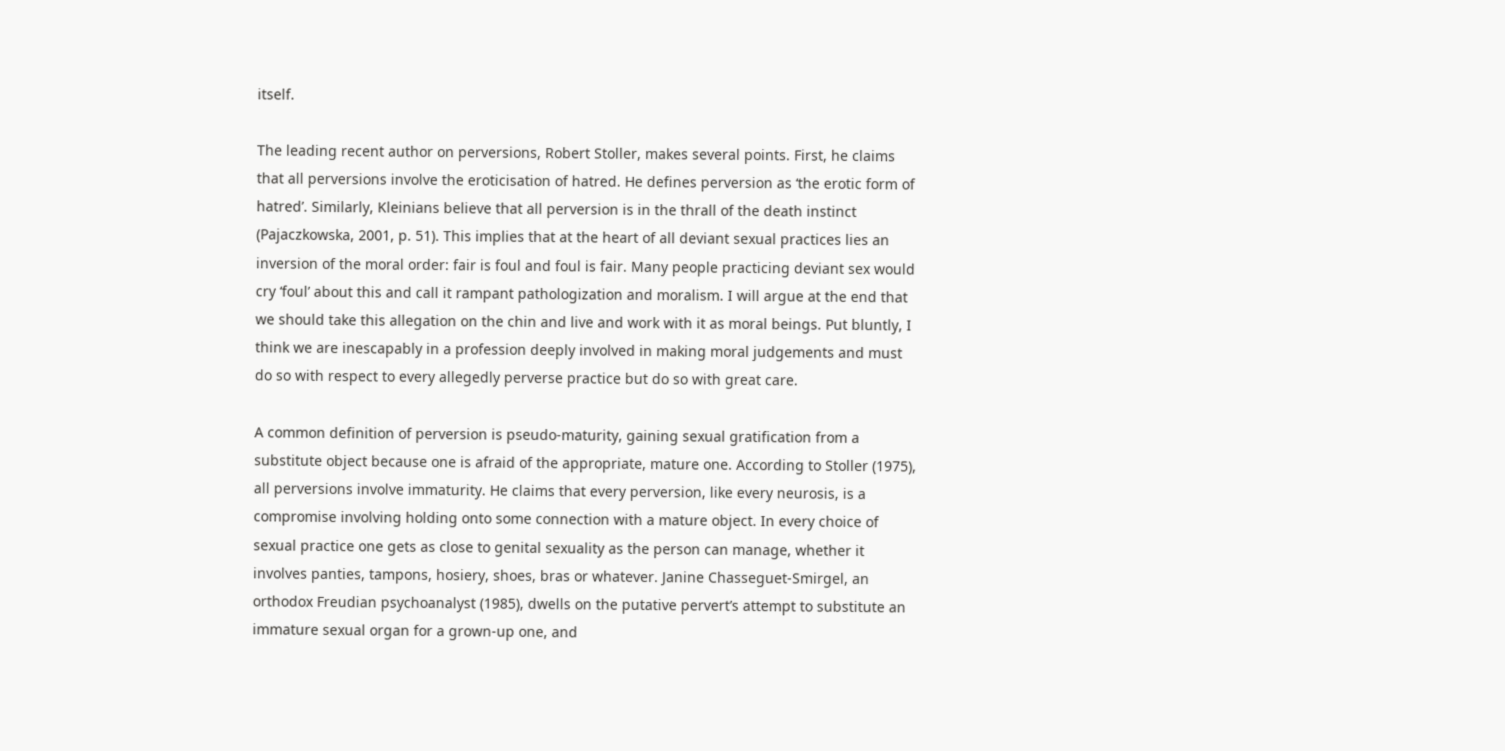itself.

The leading recent author on perversions, Robert Stoller, makes several points. First, he claims that all perversions involve the eroticisation of hatred. He defines perversion as ‘the erotic form of hatred’. Similarly, Kleinians believe that all perversion is in the thrall of the death instinct (Pajaczkowska, 2001, p. 51). This implies that at the heart of all deviant sexual practices lies an inversion of the moral order: fair is foul and foul is fair. Many people practicing deviant sex would cry ‘foul’ about this and call it rampant pathologization and moralism. I will argue at the end that we should take this allegation on the chin and live and work with it as moral beings. Put bluntly, I think we are inescapably in a profession deeply involved in making moral judgements and must do so with respect to every allegedly perverse practice but do so with great care.

A common definition of perversion is pseudo-maturity, gaining sexual gratification from a substitute object because one is afraid of the appropriate, mature one. According to Stoller (1975), all perversions involve immaturity. He claims that every perversion, like every neurosis, is a compromise involving holding onto some connection with a mature object. In every choice of sexual practice one gets as close to genital sexuality as the person can manage, whether it involves panties, tampons, hosiery, shoes, bras or whatever. Janine Chasseguet-Smirgel, an orthodox Freudian psychoanalyst (1985), dwells on the putative pervert’s attempt to substitute an immature sexual organ for a grown-up one, and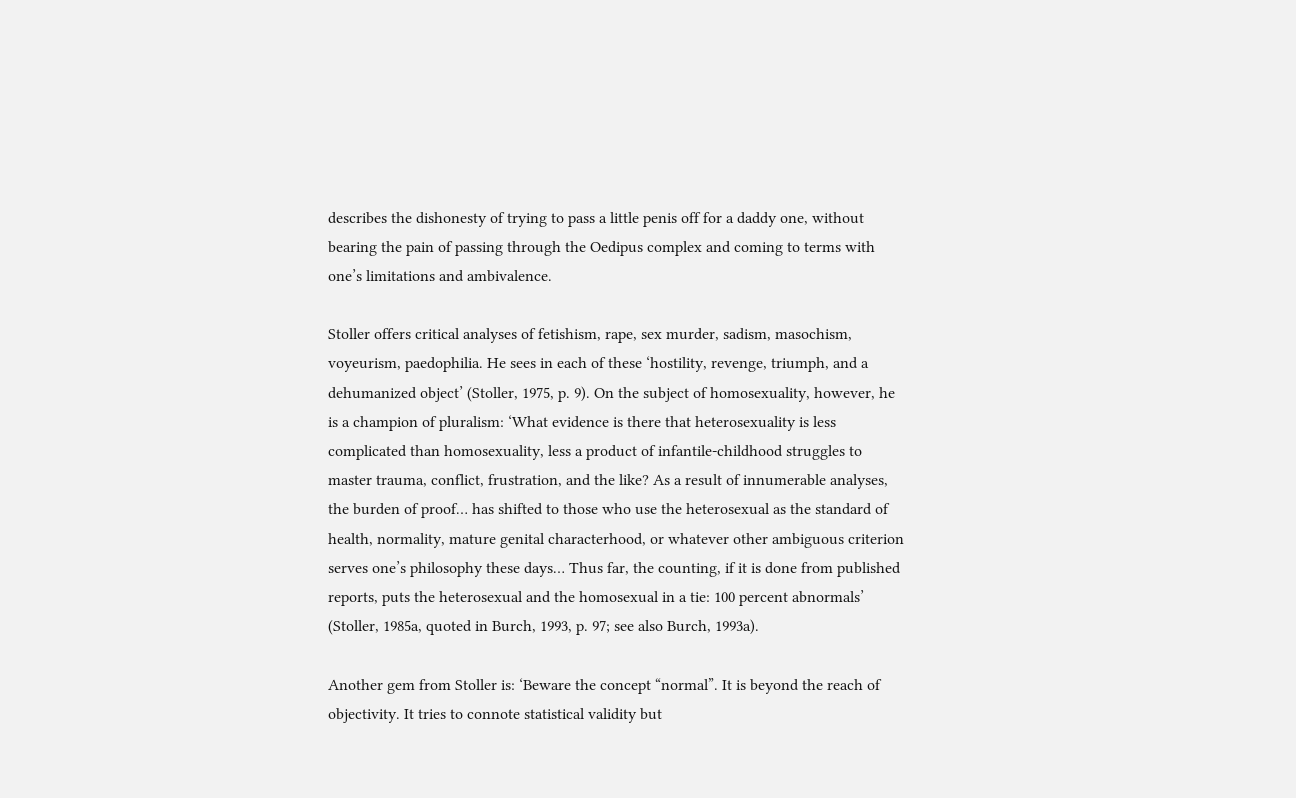describes the dishonesty of trying to pass a little penis off for a daddy one, without bearing the pain of passing through the Oedipus complex and coming to terms with one’s limitations and ambivalence.

Stoller offers critical analyses of fetishism, rape, sex murder, sadism, masochism, voyeurism, paedophilia. He sees in each of these ‘hostility, revenge, triumph, and a dehumanized object’ (Stoller, 1975, p. 9). On the subject of homosexuality, however, he is a champion of pluralism: ‘What evidence is there that heterosexuality is less complicated than homosexuality, less a product of infantile-childhood struggles to master trauma, conflict, frustration, and the like? As a result of innumerable analyses, the burden of proof… has shifted to those who use the heterosexual as the standard of health, normality, mature genital characterhood, or whatever other ambiguous criterion serves one’s philosophy these days… Thus far, the counting, if it is done from published reports, puts the heterosexual and the homosexual in a tie: 100 percent abnormals’ (Stoller, 1985a, quoted in Burch, 1993, p. 97; see also Burch, 1993a).

Another gem from Stoller is: ‘Beware the concept “normal”. It is beyond the reach of objectivity. It tries to connote statistical validity but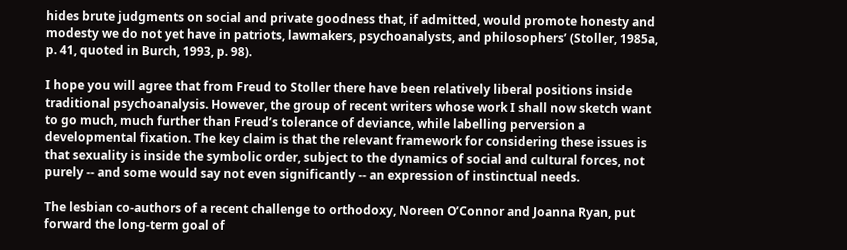hides brute judgments on social and private goodness that, if admitted, would promote honesty and modesty we do not yet have in patriots, lawmakers, psychoanalysts, and philosophers’ (Stoller, 1985a, p. 41, quoted in Burch, 1993, p. 98).

I hope you will agree that from Freud to Stoller there have been relatively liberal positions inside traditional psychoanalysis. However, the group of recent writers whose work I shall now sketch want to go much, much further than Freud’s tolerance of deviance, while labelling perversion a developmental fixation. The key claim is that the relevant framework for considering these issues is that sexuality is inside the symbolic order, subject to the dynamics of social and cultural forces, not purely -- and some would say not even significantly -- an expression of instinctual needs.

The lesbian co-authors of a recent challenge to orthodoxy, Noreen O’Connor and Joanna Ryan, put forward the long-term goal of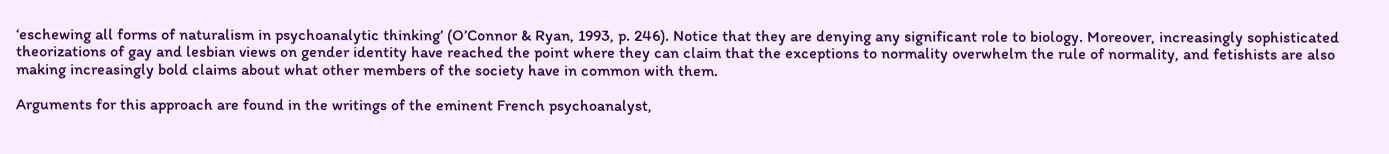‘eschewing all forms of naturalism in psychoanalytic thinking’ (O’Connor & Ryan, 1993, p. 246). Notice that they are denying any significant role to biology. Moreover, increasingly sophisticated theorizations of gay and lesbian views on gender identity have reached the point where they can claim that the exceptions to normality overwhelm the rule of normality, and fetishists are also making increasingly bold claims about what other members of the society have in common with them.

Arguments for this approach are found in the writings of the eminent French psychoanalyst,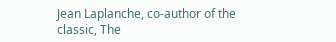Jean Laplanche, co-author of the classic, The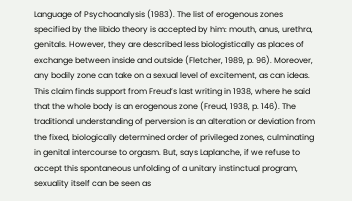Language of Psychoanalysis (1983). The list of erogenous zones specified by the libido theory is accepted by him: mouth, anus, urethra, genitals. However, they are described less biologistically as places of exchange between inside and outside (Fletcher, 1989, p. 96). Moreover, any bodily zone can take on a sexual level of excitement, as can ideas. This claim finds support from Freud’s last writing in 1938, where he said that the whole body is an erogenous zone (Freud, 1938, p. 146). The traditional understanding of perversion is an alteration or deviation from the fixed, biologically determined order of privileged zones, culminating in genital intercourse to orgasm. But, says Laplanche, if we refuse to accept this spontaneous unfolding of a unitary instinctual program, sexuality itself can be seen as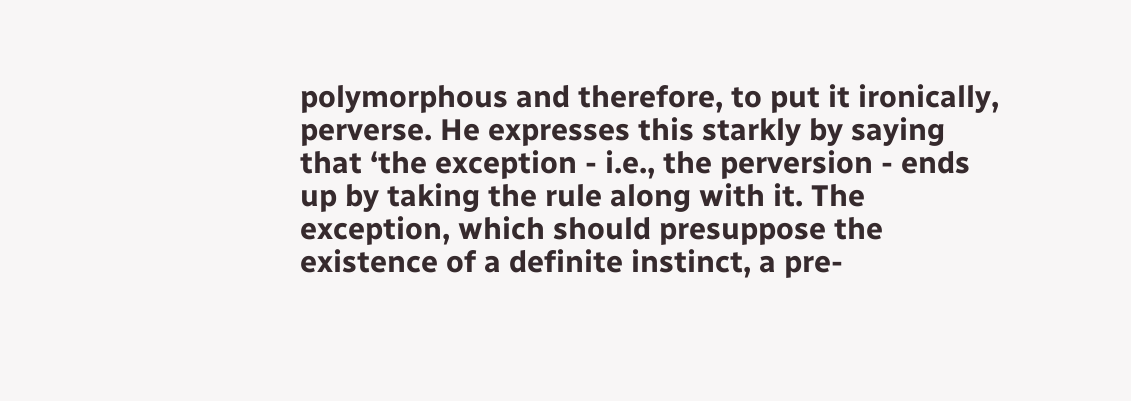polymorphous and therefore, to put it ironically, perverse. He expresses this starkly by saying that ‘the exception - i.e., the perversion - ends up by taking the rule along with it. The exception, which should presuppose the existence of a definite instinct, a pre-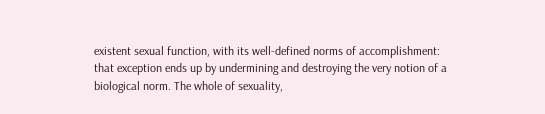existent sexual function, with its well-defined norms of accomplishment: that exception ends up by undermining and destroying the very notion of a biological norm. The whole of sexuality,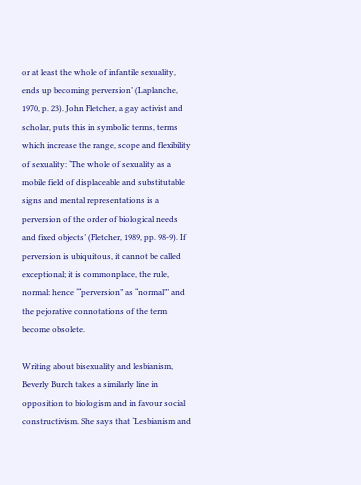or at least the whole of infantile sexuality, ends up becoming perversion’ (Laplanche, 1970, p. 23). John Fletcher, a gay activist and scholar, puts this in symbolic terms, terms which increase the range, scope and flexibility of sexuality: ‘The whole of sexuality as a mobile field of displaceable and substitutable signs and mental representations is a perversion of the order of biological needs and fixed objects’ (Fletcher, 1989, pp. 98-9). If perversion is ubiquitous, it cannot be called exceptional; it is commonplace, the rule, normal: hence ‘“perversion” as “normal”’ and the pejorative connotations of the term become obsolete.

Writing about bisexuality and lesbianism, Beverly Burch takes a similarly line in opposition to biologism and in favour social constructivism. She says that ‘Lesbianism and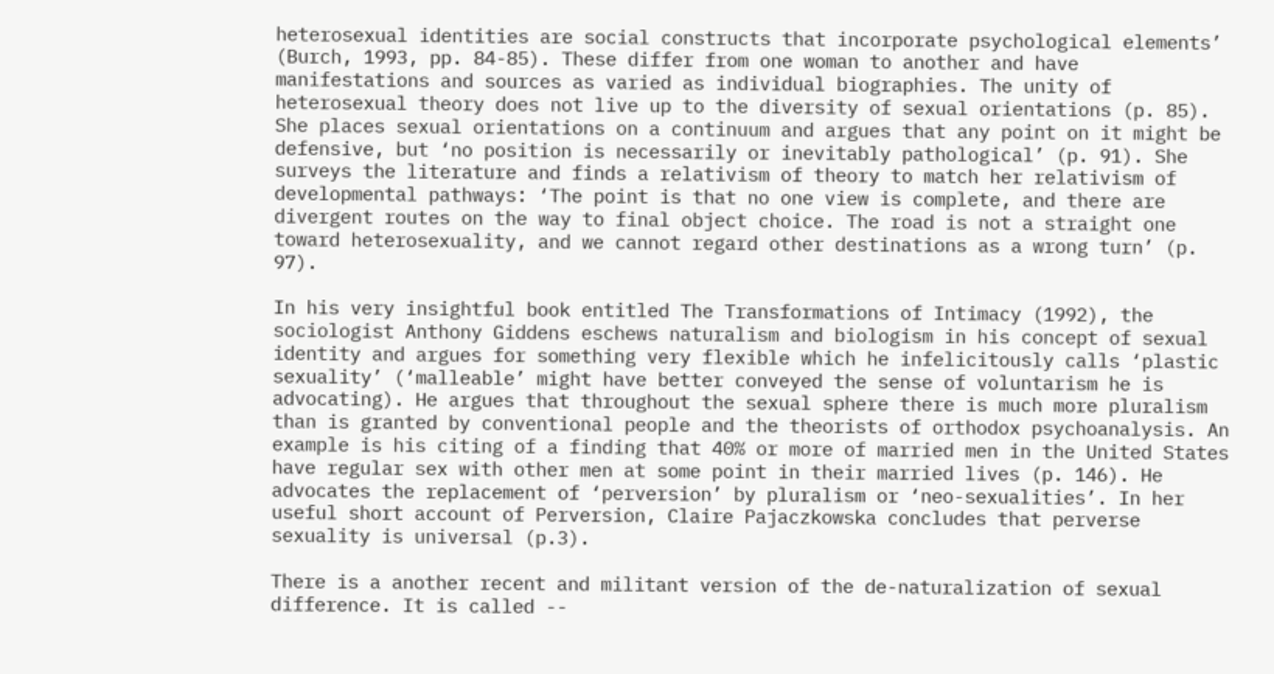heterosexual identities are social constructs that incorporate psychological elements’ (Burch, 1993, pp. 84-85). These differ from one woman to another and have manifestations and sources as varied as individual biographies. The unity of heterosexual theory does not live up to the diversity of sexual orientations (p. 85). She places sexual orientations on a continuum and argues that any point on it might be defensive, but ‘no position is necessarily or inevitably pathological’ (p. 91). She surveys the literature and finds a relativism of theory to match her relativism of developmental pathways: ‘The point is that no one view is complete, and there are divergent routes on the way to final object choice. The road is not a straight one toward heterosexuality, and we cannot regard other destinations as a wrong turn’ (p. 97).

In his very insightful book entitled The Transformations of Intimacy (1992), the sociologist Anthony Giddens eschews naturalism and biologism in his concept of sexual identity and argues for something very flexible which he infelicitously calls ‘plastic sexuality’ (‘malleable’ might have better conveyed the sense of voluntarism he is advocating). He argues that throughout the sexual sphere there is much more pluralism than is granted by conventional people and the theorists of orthodox psychoanalysis. An example is his citing of a finding that 40% or more of married men in the United States have regular sex with other men at some point in their married lives (p. 146). He advocates the replacement of ‘perversion’ by pluralism or ‘neo-sexualities’. In her useful short account of Perversion, Claire Pajaczkowska concludes that perverse sexuality is universal (p.3).

There is a another recent and militant version of the de-naturalization of sexual difference. It is called --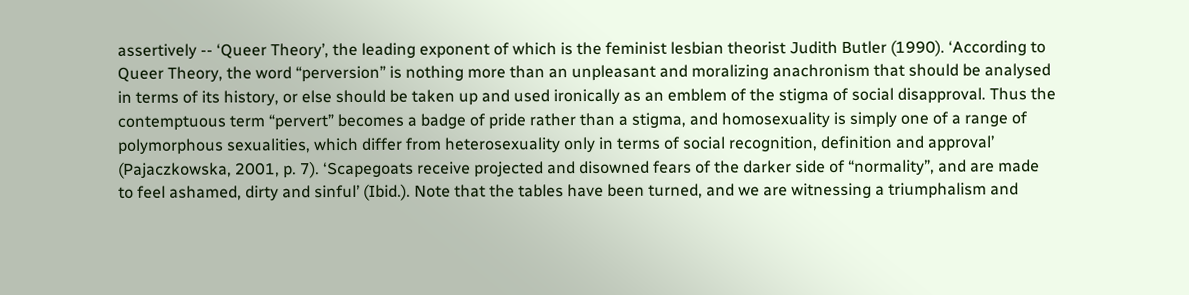assertively -- ‘Queer Theory’, the leading exponent of which is the feminist lesbian theorist Judith Butler (1990). ‘According to Queer Theory, the word “perversion” is nothing more than an unpleasant and moralizing anachronism that should be analysed in terms of its history, or else should be taken up and used ironically as an emblem of the stigma of social disapproval. Thus the contemptuous term “pervert” becomes a badge of pride rather than a stigma, and homosexuality is simply one of a range of polymorphous sexualities, which differ from heterosexuality only in terms of social recognition, definition and approval’ (Pajaczkowska, 2001, p. 7). ‘Scapegoats receive projected and disowned fears of the darker side of “normality”, and are made to feel ashamed, dirty and sinful’ (Ibid.). Note that the tables have been turned, and we are witnessing a triumphalism and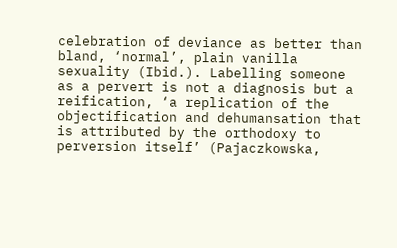celebration of deviance as better than bland, ‘normal’, plain vanilla sexuality (Ibid.). Labelling someone as a pervert is not a diagnosis but a reification, ‘a replication of the objectification and dehumansation that is attributed by the orthodoxy to perversion itself’ (Pajaczkowska,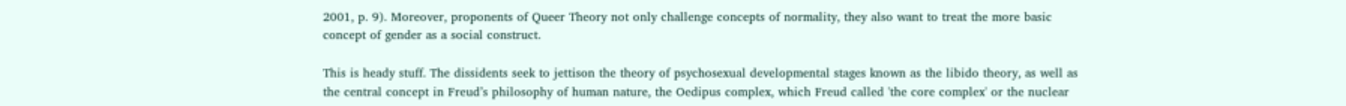2001, p. 9). Moreover, proponents of Queer Theory not only challenge concepts of normality, they also want to treat the more basic concept of gender as a social construct.

This is heady stuff. The dissidents seek to jettison the theory of psychosexual developmental stages known as the libido theory, as well as the central concept in Freud’s philosophy of human nature, the Oedipus complex, which Freud called 'the core complex' or the nuclear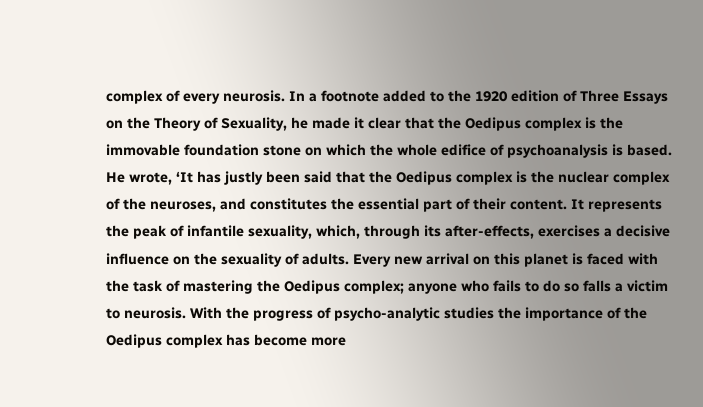complex of every neurosis. In a footnote added to the 1920 edition of Three Essays on the Theory of Sexuality, he made it clear that the Oedipus complex is the immovable foundation stone on which the whole edifice of psychoanalysis is based. He wrote, ‘It has justly been said that the Oedipus complex is the nuclear complex of the neuroses, and constitutes the essential part of their content. It represents the peak of infantile sexuality, which, through its after-effects, exercises a decisive influence on the sexuality of adults. Every new arrival on this planet is faced with the task of mastering the Oedipus complex; anyone who fails to do so falls a victim to neurosis. With the progress of psycho-analytic studies the importance of the Oedipus complex has become more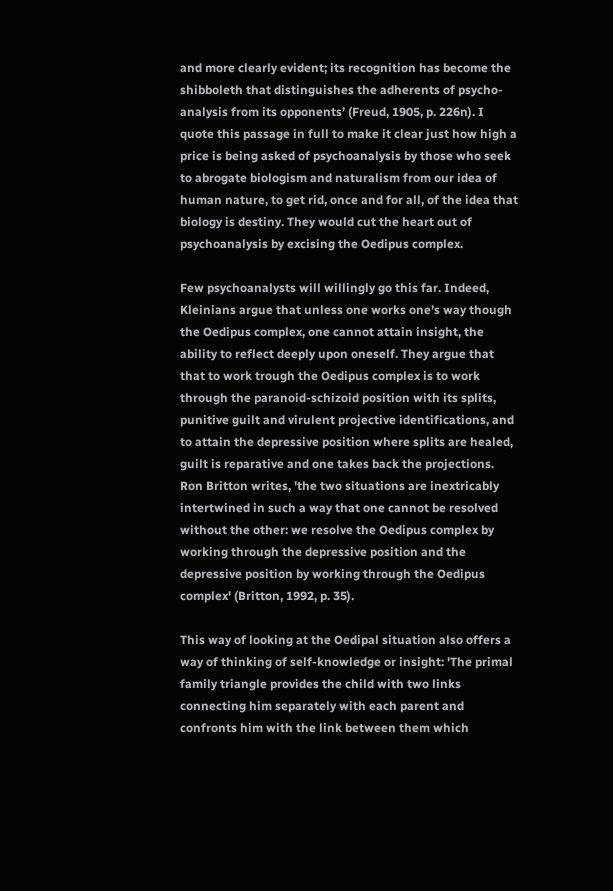and more clearly evident; its recognition has become the shibboleth that distinguishes the adherents of psycho-analysis from its opponents’ (Freud, 1905, p. 226n). I quote this passage in full to make it clear just how high a price is being asked of psychoanalysis by those who seek to abrogate biologism and naturalism from our idea of human nature, to get rid, once and for all, of the idea that biology is destiny. They would cut the heart out of psychoanalysis by excising the Oedipus complex.

Few psychoanalysts will willingly go this far. Indeed, Kleinians argue that unless one works one’s way though the Oedipus complex, one cannot attain insight, the ability to reflect deeply upon oneself. They argue that that to work trough the Oedipus complex is to work through the paranoid-schizoid position with its splits, punitive guilt and virulent projective identifications, and to attain the depressive position where splits are healed, guilt is reparative and one takes back the projections. Ron Britton writes, 'the two situations are inextricably intertwined in such a way that one cannot be resolved without the other: we resolve the Oedipus complex by working through the depressive position and the depressive position by working through the Oedipus complex' (Britton, 1992, p. 35).

This way of looking at the Oedipal situation also offers a way of thinking of self-knowledge or insight: 'The primal family triangle provides the child with two links connecting him separately with each parent and confronts him with the link between them which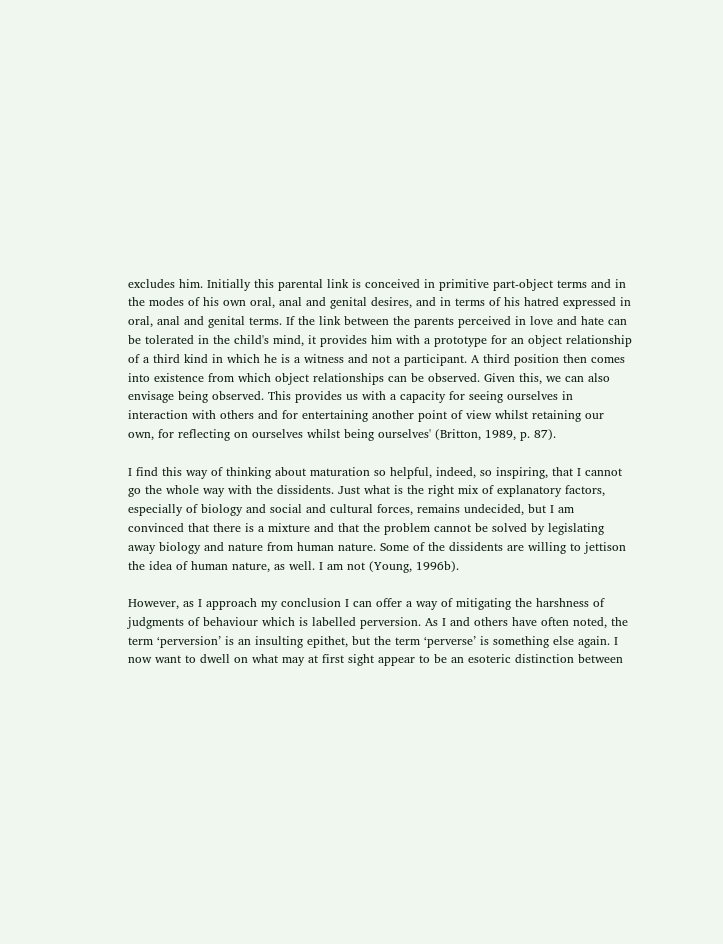excludes him. Initially this parental link is conceived in primitive part-object terms and in the modes of his own oral, anal and genital desires, and in terms of his hatred expressed in oral, anal and genital terms. If the link between the parents perceived in love and hate can be tolerated in the child's mind, it provides him with a prototype for an object relationship of a third kind in which he is a witness and not a participant. A third position then comes into existence from which object relationships can be observed. Given this, we can also envisage being observed. This provides us with a capacity for seeing ourselves in interaction with others and for entertaining another point of view whilst retaining our own, for reflecting on ourselves whilst being ourselves' (Britton, 1989, p. 87).

I find this way of thinking about maturation so helpful, indeed, so inspiring, that I cannot go the whole way with the dissidents. Just what is the right mix of explanatory factors, especially of biology and social and cultural forces, remains undecided, but I am convinced that there is a mixture and that the problem cannot be solved by legislating away biology and nature from human nature. Some of the dissidents are willing to jettison the idea of human nature, as well. I am not (Young, 1996b).

However, as I approach my conclusion I can offer a way of mitigating the harshness of judgments of behaviour which is labelled perversion. As I and others have often noted, the term ‘perversion’ is an insulting epithet, but the term ‘perverse’ is something else again. I now want to dwell on what may at first sight appear to be an esoteric distinction between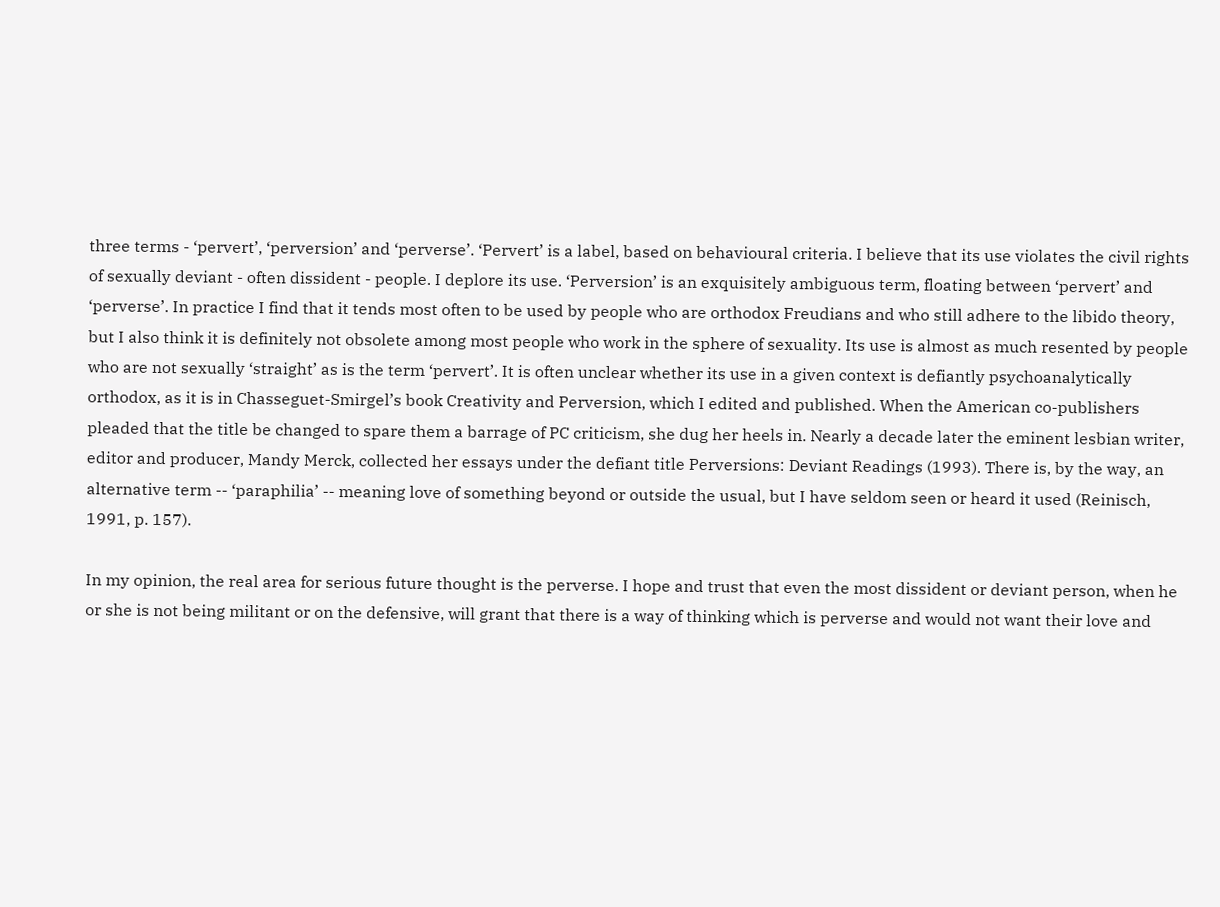three terms - ‘pervert’, ‘perversion’ and ‘perverse’. ‘Pervert’ is a label, based on behavioural criteria. I believe that its use violates the civil rights of sexually deviant - often dissident - people. I deplore its use. ‘Perversion’ is an exquisitely ambiguous term, floating between ‘pervert’ and ‘perverse’. In practice I find that it tends most often to be used by people who are orthodox Freudians and who still adhere to the libido theory, but I also think it is definitely not obsolete among most people who work in the sphere of sexuality. Its use is almost as much resented by people who are not sexually ‘straight’ as is the term ‘pervert’. It is often unclear whether its use in a given context is defiantly psychoanalytically orthodox, as it is in Chasseguet-Smirgel’s book Creativity and Perversion, which I edited and published. When the American co-publishers pleaded that the title be changed to spare them a barrage of PC criticism, she dug her heels in. Nearly a decade later the eminent lesbian writer, editor and producer, Mandy Merck, collected her essays under the defiant title Perversions: Deviant Readings (1993). There is, by the way, an alternative term -- ‘paraphilia’ -- meaning love of something beyond or outside the usual, but I have seldom seen or heard it used (Reinisch, 1991, p. 157).

In my opinion, the real area for serious future thought is the perverse. I hope and trust that even the most dissident or deviant person, when he or she is not being militant or on the defensive, will grant that there is a way of thinking which is perverse and would not want their love and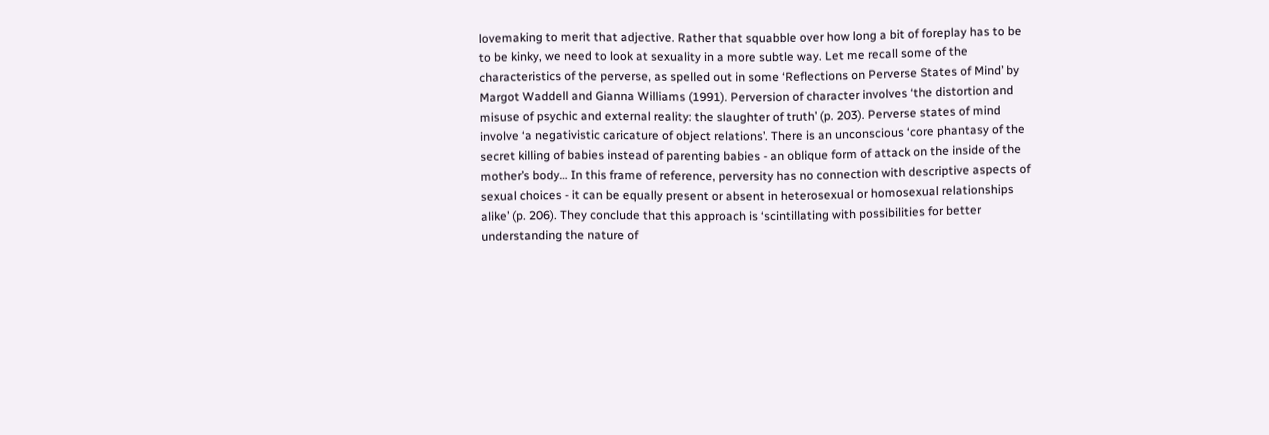lovemaking to merit that adjective. Rather that squabble over how long a bit of foreplay has to be to be kinky, we need to look at sexuality in a more subtle way. Let me recall some of the characteristics of the perverse, as spelled out in some ‘Reflections on Perverse States of Mind’ by Margot Waddell and Gianna Williams (1991). Perversion of character involves ‘the distortion and misuse of psychic and external reality: the slaughter of truth’ (p. 203). Perverse states of mind involve ‘a negativistic caricature of object relations’. There is an unconscious ‘core phantasy of the secret killing of babies instead of parenting babies - an oblique form of attack on the inside of the mother’s body… In this frame of reference, perversity has no connection with descriptive aspects of sexual choices - it can be equally present or absent in heterosexual or homosexual relationships alike’ (p. 206). They conclude that this approach is ‘scintillating with possibilities for better understanding the nature of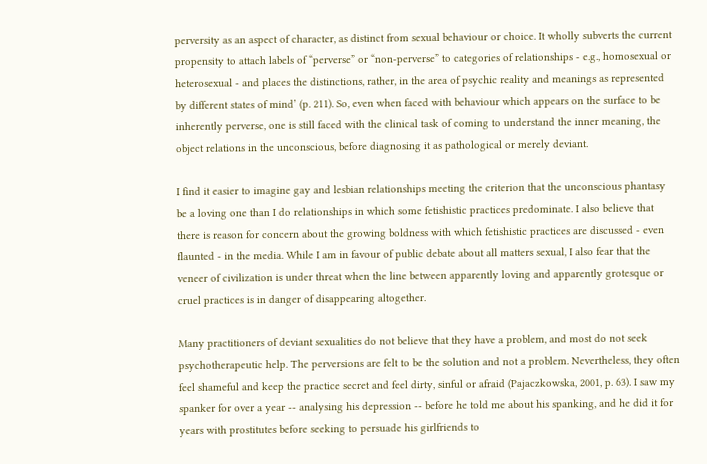perversity as an aspect of character, as distinct from sexual behaviour or choice. It wholly subverts the current propensity to attach labels of “perverse” or “non-perverse” to categories of relationships - e.g., homosexual or heterosexual - and places the distinctions, rather, in the area of psychic reality and meanings as represented by different states of mind’ (p. 211). So, even when faced with behaviour which appears on the surface to be inherently perverse, one is still faced with the clinical task of coming to understand the inner meaning, the object relations in the unconscious, before diagnosing it as pathological or merely deviant.

I find it easier to imagine gay and lesbian relationships meeting the criterion that the unconscious phantasy be a loving one than I do relationships in which some fetishistic practices predominate. I also believe that there is reason for concern about the growing boldness with which fetishistic practices are discussed - even flaunted - in the media. While I am in favour of public debate about all matters sexual, I also fear that the veneer of civilization is under threat when the line between apparently loving and apparently grotesque or cruel practices is in danger of disappearing altogether.

Many practitioners of deviant sexualities do not believe that they have a problem, and most do not seek psychotherapeutic help. The perversions are felt to be the solution and not a problem. Nevertheless, they often feel shameful and keep the practice secret and feel dirty, sinful or afraid (Pajaczkowska, 2001, p. 63). I saw my spanker for over a year -- analysing his depression -- before he told me about his spanking, and he did it for years with prostitutes before seeking to persuade his girlfriends to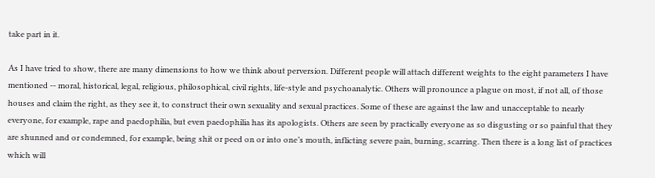take part in it.

As I have tried to show, there are many dimensions to how we think about perversion. Different people will attach different weights to the eight parameters I have mentioned -- moral, historical, legal, religious, philosophical, civil rights, life-style and psychoanalytic. Others will pronounce a plague on most, if not all, of those houses and claim the right, as they see it, to construct their own sexuality and sexual practices. Some of these are against the law and unacceptable to nearly everyone, for example, rape and paedophilia, but even paedophilia has its apologists. Others are seen by practically everyone as so disgusting or so painful that they are shunned and or condemned, for example, being shit or peed on or into one’s mouth, inflicting severe pain, burning, scarring. Then there is a long list of practices which will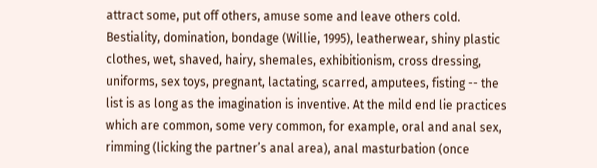attract some, put off others, amuse some and leave others cold. Bestiality, domination, bondage (Willie, 1995), leatherwear, shiny plastic clothes, wet, shaved, hairy, shemales, exhibitionism, cross dressing, uniforms, sex toys, pregnant, lactating, scarred, amputees, fisting -- the list is as long as the imagination is inventive. At the mild end lie practices which are common, some very common, for example, oral and anal sex, rimming (licking the partner’s anal area), anal masturbation (once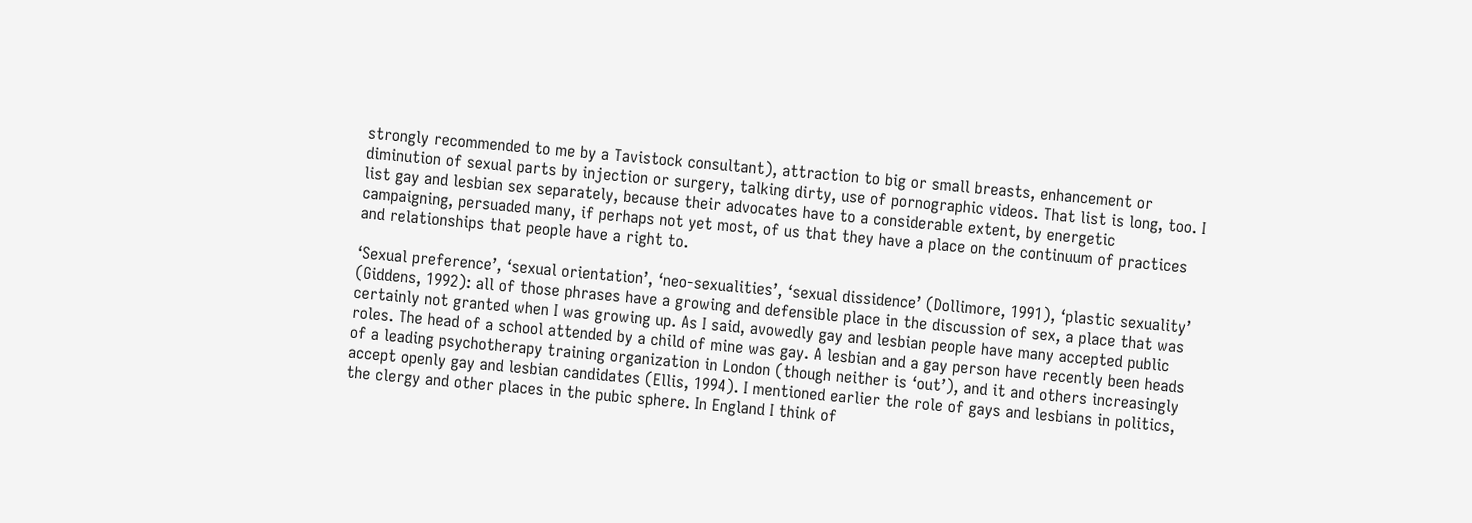strongly recommended to me by a Tavistock consultant), attraction to big or small breasts, enhancement or diminution of sexual parts by injection or surgery, talking dirty, use of pornographic videos. That list is long, too. I list gay and lesbian sex separately, because their advocates have to a considerable extent, by energetic campaigning, persuaded many, if perhaps not yet most, of us that they have a place on the continuum of practices and relationships that people have a right to.

‘Sexual preference’, ‘sexual orientation’, ‘neo-sexualities’, ‘sexual dissidence’ (Dollimore, 1991), ‘plastic sexuality’ (Giddens, 1992): all of those phrases have a growing and defensible place in the discussion of sex, a place that was certainly not granted when I was growing up. As I said, avowedly gay and lesbian people have many accepted public roles. The head of a school attended by a child of mine was gay. A lesbian and a gay person have recently been heads of a leading psychotherapy training organization in London (though neither is ‘out’), and it and others increasingly accept openly gay and lesbian candidates (Ellis, 1994). I mentioned earlier the role of gays and lesbians in politics, the clergy and other places in the pubic sphere. In England I think of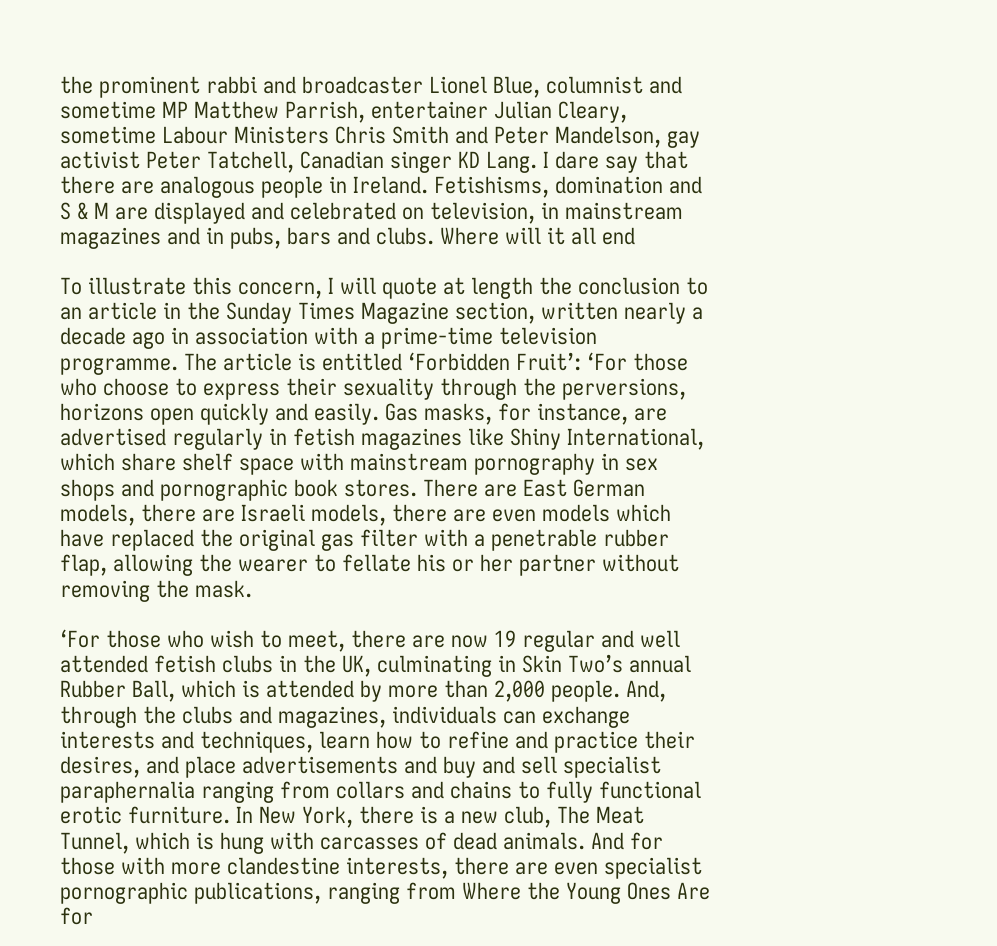the prominent rabbi and broadcaster Lionel Blue, columnist and sometime MP Matthew Parrish, entertainer Julian Cleary, sometime Labour Ministers Chris Smith and Peter Mandelson, gay activist Peter Tatchell, Canadian singer KD Lang. I dare say that there are analogous people in Ireland. Fetishisms, domination and S & M are displayed and celebrated on television, in mainstream magazines and in pubs, bars and clubs. Where will it all end

To illustrate this concern, I will quote at length the conclusion to an article in the Sunday Times Magazine section, written nearly a decade ago in association with a prime-time television programme. The article is entitled ‘Forbidden Fruit’: ‘For those who choose to express their sexuality through the perversions, horizons open quickly and easily. Gas masks, for instance, are advertised regularly in fetish magazines like Shiny International, which share shelf space with mainstream pornography in sex shops and pornographic book stores. There are East German models, there are Israeli models, there are even models which have replaced the original gas filter with a penetrable rubber flap, allowing the wearer to fellate his or her partner without removing the mask.

‘For those who wish to meet, there are now 19 regular and well attended fetish clubs in the UK, culminating in Skin Two’s annual Rubber Ball, which is attended by more than 2,000 people. And, through the clubs and magazines, individuals can exchange interests and techniques, learn how to refine and practice their desires, and place advertisements and buy and sell specialist paraphernalia ranging from collars and chains to fully functional erotic furniture. In New York, there is a new club, The Meat Tunnel, which is hung with carcasses of dead animals. And for those with more clandestine interests, there are even specialist pornographic publications, ranging from Where the Young Ones Are for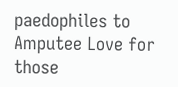paedophiles to Amputee Love for those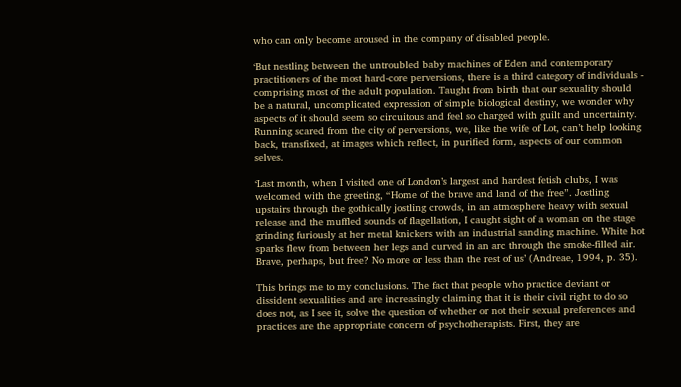who can only become aroused in the company of disabled people.

‘But nestling between the untroubled baby machines of Eden and contemporary practitioners of the most hard-core perversions, there is a third category of individuals - comprising most of the adult population. Taught from birth that our sexuality should be a natural, uncomplicated expression of simple biological destiny, we wonder why aspects of it should seem so circuitous and feel so charged with guilt and uncertainty. Running scared from the city of perversions, we, like the wife of Lot, can’t help looking back, transfixed, at images which reflect, in purified form, aspects of our common selves.

‘Last month, when I visited one of London’s largest and hardest fetish clubs, I was welcomed with the greeting, “Home of the brave and land of the free”. Jostling upstairs through the gothically jostling crowds, in an atmosphere heavy with sexual release and the muffled sounds of flagellation, I caught sight of a woman on the stage grinding furiously at her metal knickers with an industrial sanding machine. White hot sparks flew from between her legs and curved in an arc through the smoke-filled air. Brave, perhaps, but free? No more or less than the rest of us’ (Andreae, 1994, p. 35).

This brings me to my conclusions. The fact that people who practice deviant or dissident sexualities and are increasingly claiming that it is their civil right to do so does not, as I see it, solve the question of whether or not their sexual preferences and practices are the appropriate concern of psychotherapists. First, they are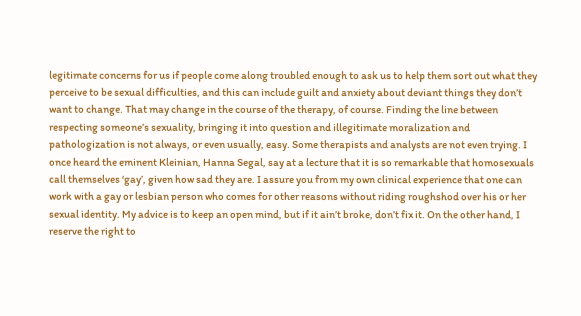legitimate concerns for us if people come along troubled enough to ask us to help them sort out what they perceive to be sexual difficulties, and this can include guilt and anxiety about deviant things they don’t want to change. That may change in the course of the therapy, of course. Finding the line between respecting someone’s sexuality, bringing it into question and illegitimate moralization and pathologization is not always, or even usually, easy. Some therapists and analysts are not even trying. I once heard the eminent Kleinian, Hanna Segal, say at a lecture that it is so remarkable that homosexuals call themselves ‘gay’, given how sad they are. I assure you from my own clinical experience that one can work with a gay or lesbian person who comes for other reasons without riding roughshod over his or her sexual identity. My advice is to keep an open mind, but if it ain’t broke, don’t fix it. On the other hand, I reserve the right to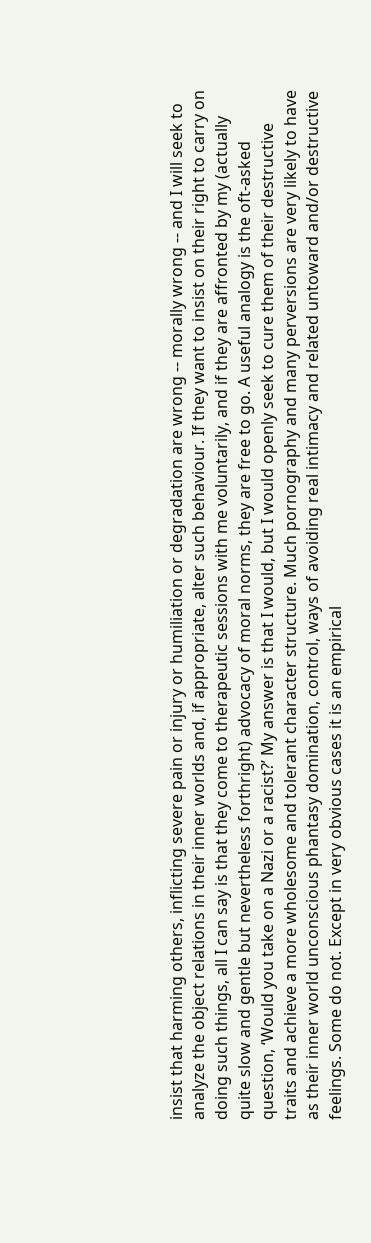insist that harming others, inflicting severe pain or injury or humiliation or degradation are wrong -- morally wrong -- and I will seek to analyze the object relations in their inner worlds and, if appropriate, alter such behaviour. If they want to insist on their right to carry on doing such things, all I can say is that they come to therapeutic sessions with me voluntarily, and if they are affronted by my (actually quite slow and gentle but nevertheless forthright) advocacy of moral norms, they are free to go. A useful analogy is the oft-asked question, ‘Would you take on a Nazi or a racist?’ My answer is that I would, but I would openly seek to cure them of their destructive traits and achieve a more wholesome and tolerant character structure. Much pornography and many perversions are very likely to have as their inner world unconscious phantasy domination, control, ways of avoiding real intimacy and related untoward and/or destructive feelings. Some do not. Except in very obvious cases it is an empirical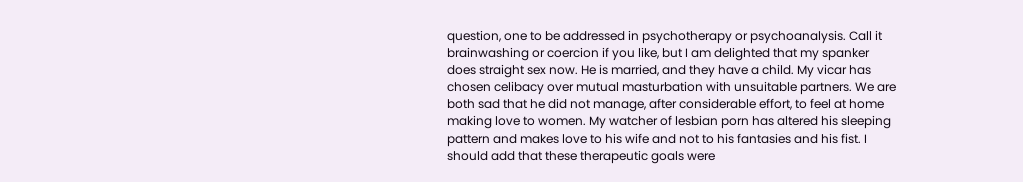question, one to be addressed in psychotherapy or psychoanalysis. Call it brainwashing or coercion if you like, but I am delighted that my spanker does straight sex now. He is married, and they have a child. My vicar has chosen celibacy over mutual masturbation with unsuitable partners. We are both sad that he did not manage, after considerable effort, to feel at home making love to women. My watcher of lesbian porn has altered his sleeping pattern and makes love to his wife and not to his fantasies and his fist. I should add that these therapeutic goals were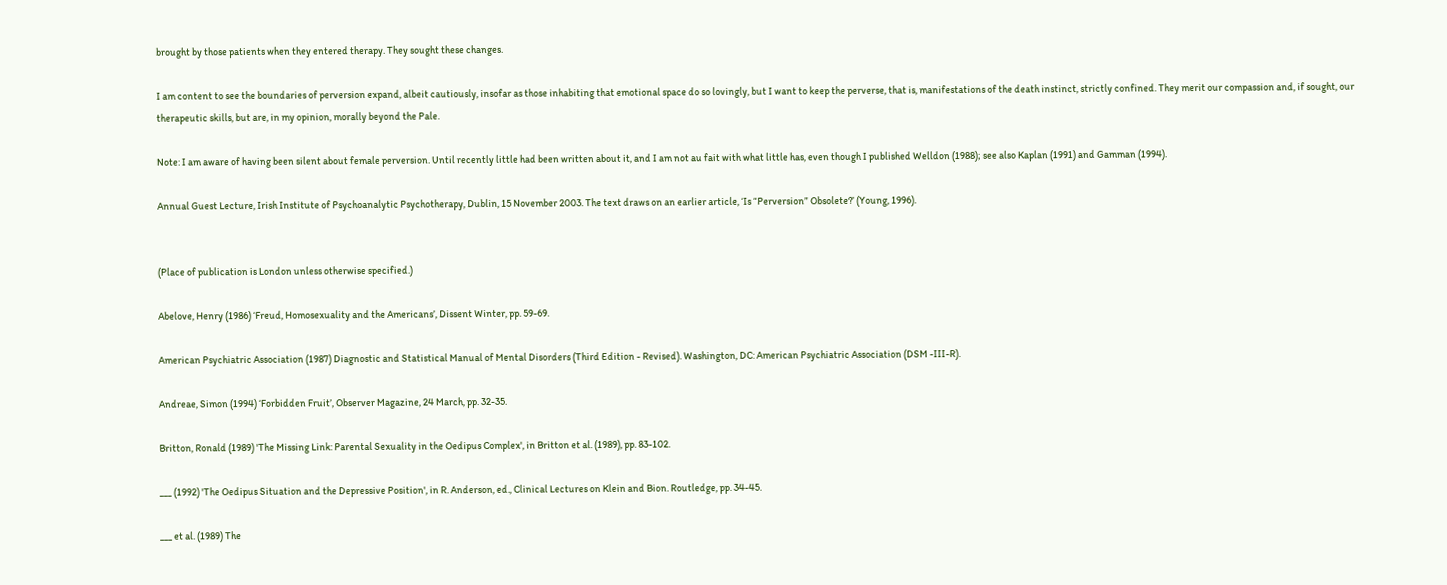brought by those patients when they entered therapy. They sought these changes.

I am content to see the boundaries of perversion expand, albeit cautiously, insofar as those inhabiting that emotional space do so lovingly, but I want to keep the perverse, that is, manifestations of the death instinct, strictly confined. They merit our compassion and, if sought, our therapeutic skills, but are, in my opinion, morally beyond the Pale.

Note: I am aware of having been silent about female perversion. Until recently little had been written about it, and I am not au fait with what little has, even though I published Welldon (1988); see also Kaplan (1991) and Gamman (1994).

Annual Guest Lecture, Irish Institute of Psychoanalytic Psychotherapy, Dublin, 15 November 2003. The text draws on an earlier article, ‘Is “Perversion” Obsolete?’ (Young, 1996).


(Place of publication is London unless otherwise specified.)

Abelove, Henry (1986) ‘Freud, Homosexuality and the Americans’, Dissent Winter, pp. 59-69.

American Psychiatric Association (1987) Diagnostic and Statistical Manual of Mental Disorders (Third Edition - Revised). Washington, DC: American Psychiatric Association (DSM -III-R).

Andreae, Simon (1994) ‘Forbidden Fruit’, Observer Magazine, 24 March, pp. 32-35.

Britton, Ronald (1989) 'The Missing Link: Parental Sexuality in the Oedipus Complex', in Britton et al. (1989), pp. 83-102.

___ (1992) 'The Oedipus Situation and the Depressive Position', in R. Anderson, ed., Clinical Lectures on Klein and Bion. Routledge, pp. 34-45.

___ et al. (1989) The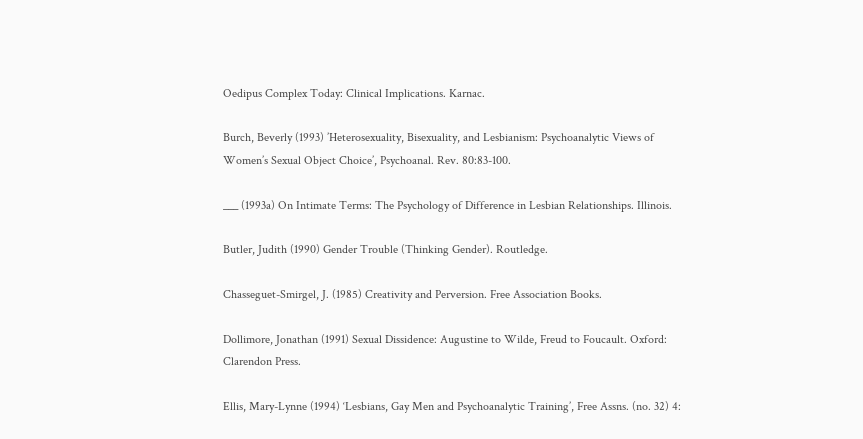Oedipus Complex Today: Clinical Implications. Karnac.

Burch, Beverly (1993) ’Heterosexuality, Bisexuality, and Lesbianism: Psychoanalytic Views of Women’s Sexual Object Choice’, Psychoanal. Rev. 80:83-100.

___ (1993a) On Intimate Terms: The Psychology of Difference in Lesbian Relationships. Illinois.

Butler, Judith (1990) Gender Trouble (Thinking Gender). Routledge.

Chasseguet-Smirgel, J. (1985) Creativity and Perversion. Free Association Books.

Dollimore, Jonathan (1991) Sexual Dissidence: Augustine to Wilde, Freud to Foucault. Oxford: Clarendon Press.

Ellis, Mary-Lynne (1994) ‘Lesbians, Gay Men and Psychoanalytic Training’, Free Assns. (no. 32) 4: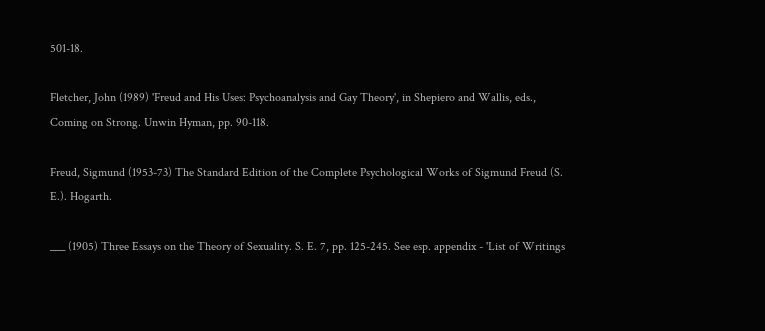501-18.

Fletcher, John (1989) 'Freud and His Uses: Psychoanalysis and Gay Theory', in Shepiero and Wallis, eds., Coming on Strong. Unwin Hyman, pp. 90-118.

Freud, Sigmund (1953-73) The Standard Edition of the Complete Psychological Works of Sigmund Freud (S. E.). Hogarth.

___ (1905) Three Essays on the Theory of Sexuality. S. E. 7, pp. 125-245. See esp. appendix - 'List of Writings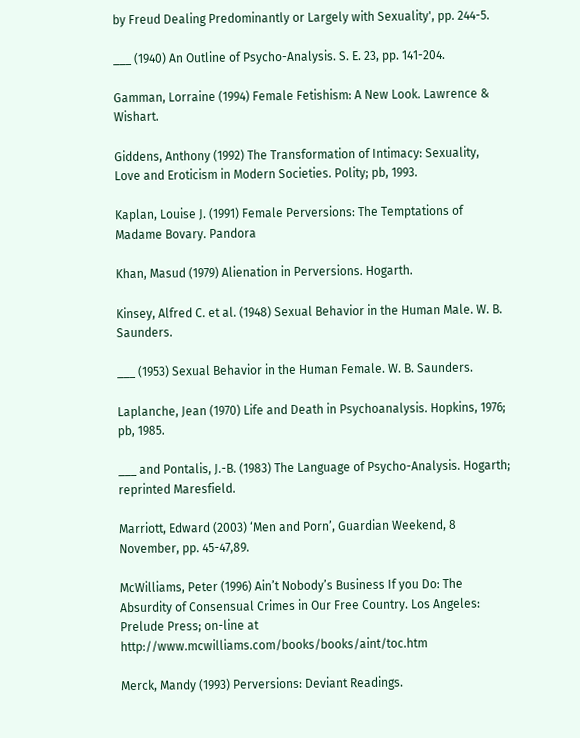by Freud Dealing Predominantly or Largely with Sexuality', pp. 244-5.

___ (1940) An Outline of Psycho-Analysis. S. E. 23, pp. 141-204.

Gamman, Lorraine (1994) Female Fetishism: A New Look. Lawrence & Wishart.

Giddens, Anthony (1992) The Transformation of Intimacy: Sexuality, Love and Eroticism in Modern Societies. Polity; pb, 1993.

Kaplan, Louise J. (1991) Female Perversions: The Temptations of Madame Bovary. Pandora

Khan, Masud (1979) Alienation in Perversions. Hogarth.

Kinsey, Alfred C. et al. (1948) Sexual Behavior in the Human Male. W. B. Saunders.

___ (1953) Sexual Behavior in the Human Female. W. B. Saunders.

Laplanche, Jean (1970) Life and Death in Psychoanalysis. Hopkins, 1976; pb, 1985.

___ and Pontalis, J.-B. (1983) The Language of Psycho-Analysis. Hogarth; reprinted Maresfield.

Marriott, Edward (2003) ‘Men and Porn’, Guardian Weekend, 8 November, pp. 45-47,89.

McWilliams, Peter (1996) Ain’t Nobody’s Business If you Do: The Absurdity of Consensual Crimes in Our Free Country. Los Angeles: Prelude Press; on-line at http://www.mcwilliams.com/books/books/aint/toc.htm

Merck, Mandy (1993) Perversions: Deviant Readings.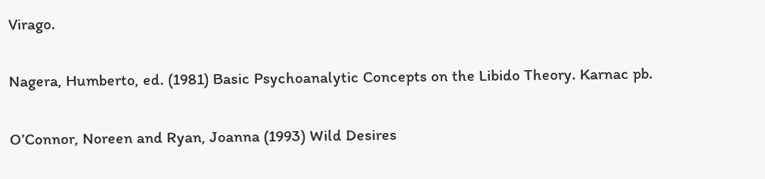Virago.

Nagera, Humberto, ed. (1981) Basic Psychoanalytic Concepts on the Libido Theory. Karnac pb.

O’Connor, Noreen and Ryan, Joanna (1993) Wild Desires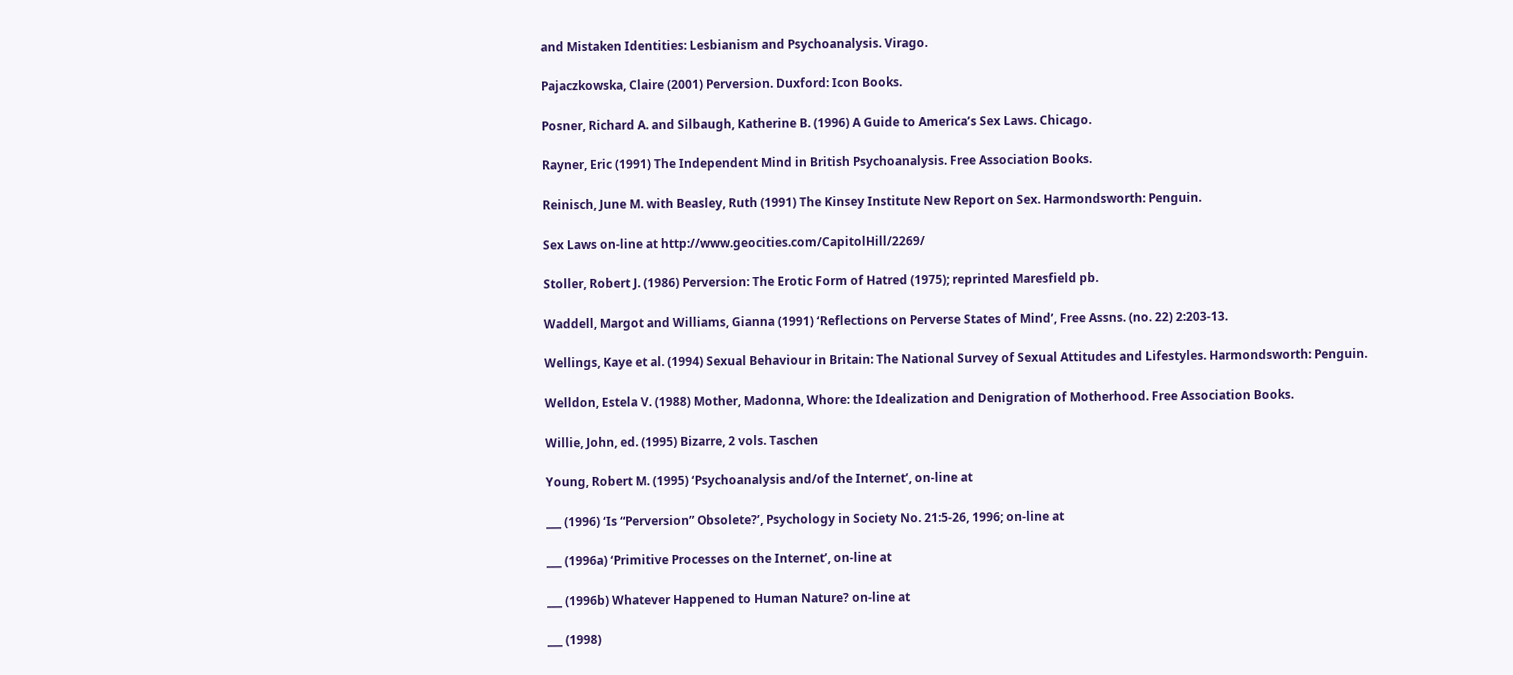and Mistaken Identities: Lesbianism and Psychoanalysis. Virago.

Pajaczkowska, Claire (2001) Perversion. Duxford: Icon Books.

Posner, Richard A. and Silbaugh, Katherine B. (1996) A Guide to America’s Sex Laws. Chicago.

Rayner, Eric (1991) The Independent Mind in British Psychoanalysis. Free Association Books.

Reinisch, June M. with Beasley, Ruth (1991) The Kinsey Institute New Report on Sex. Harmondsworth: Penguin.

Sex Laws on-line at http://www.geocities.com/CapitolHill/2269/

Stoller, Robert J. (1986) Perversion: The Erotic Form of Hatred (1975); reprinted Maresfield pb.

Waddell, Margot and Williams, Gianna (1991) ‘Reflections on Perverse States of Mind’, Free Assns. (no. 22) 2:203-13.

Wellings, Kaye et al. (1994) Sexual Behaviour in Britain: The National Survey of Sexual Attitudes and Lifestyles. Harmondsworth: Penguin.

Welldon, Estela V. (1988) Mother, Madonna, Whore: the Idealization and Denigration of Motherhood. Free Association Books.

Willie, John, ed. (1995) Bizarre, 2 vols. Taschen

Young, Robert M. (1995) ‘Psychoanalysis and/of the Internet’, on-line at

___ (1996) ‘Is “Perversion” Obsolete?’, Psychology in Society No. 21:5-26, 1996; on-line at

___ (1996a) ‘Primitive Processes on the Internet’, on-line at

___ (1996b) Whatever Happened to Human Nature? on-line at

___ (1998)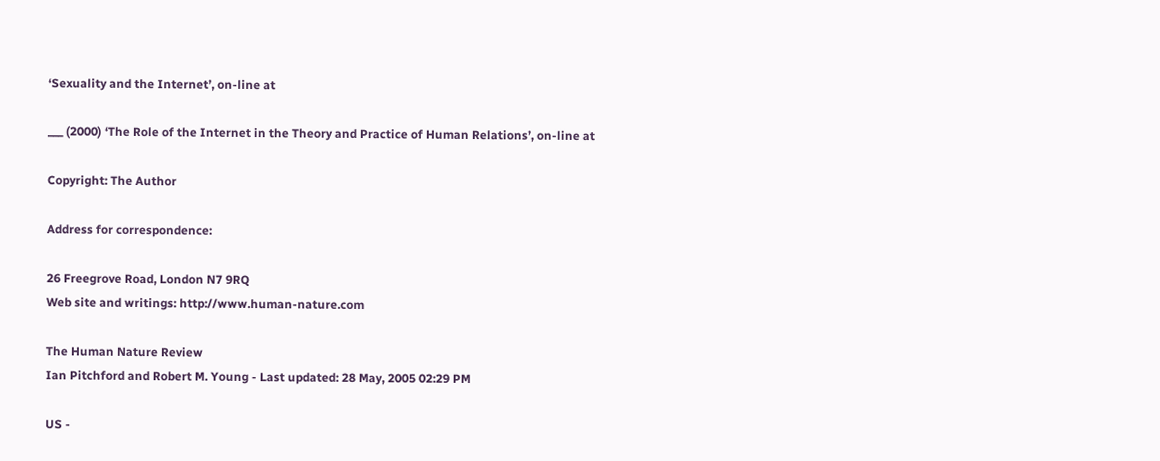‘Sexuality and the Internet’, on-line at

___ (2000) ‘The Role of the Internet in the Theory and Practice of Human Relations’, on-line at

Copyright: The Author

Address for correspondence:

26 Freegrove Road, London N7 9RQ
Web site and writings: http://www.human-nature.com

The Human Nature Review
Ian Pitchford and Robert M. Young - Last updated: 28 May, 2005 02:29 PM

US -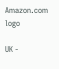Amazon.com logo

UK -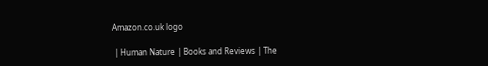Amazon.co.uk logo

 | Human Nature | Books and Reviews | The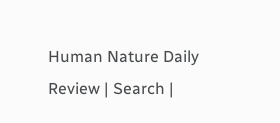Human Nature Daily Review | Search |